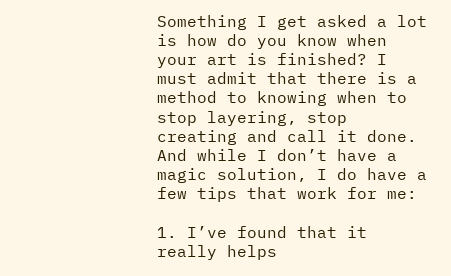Something I get asked a lot is how do you know when your art is finished? I must admit that there is a method to knowing when to stop layering, stop creating and call it done. And while I don’t have a magic solution, I do have a few tips that work for me:

1. I’ve found that it really helps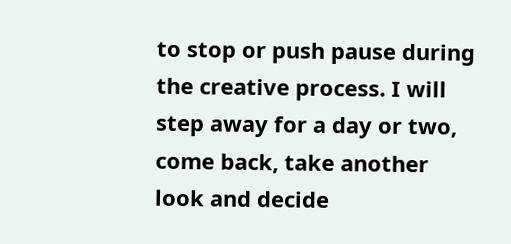to stop or push pause during the creative process. I will step away for a day or two, come back, take another look and decide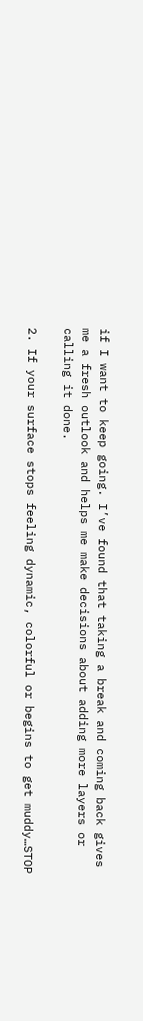if I want to keep going. I’ve found that taking a break and coming back gives me a fresh outlook and helps me make decisions about adding more layers or calling it done.

2. If your surface stops feeling dynamic, colorful or begins to get muddy…STOP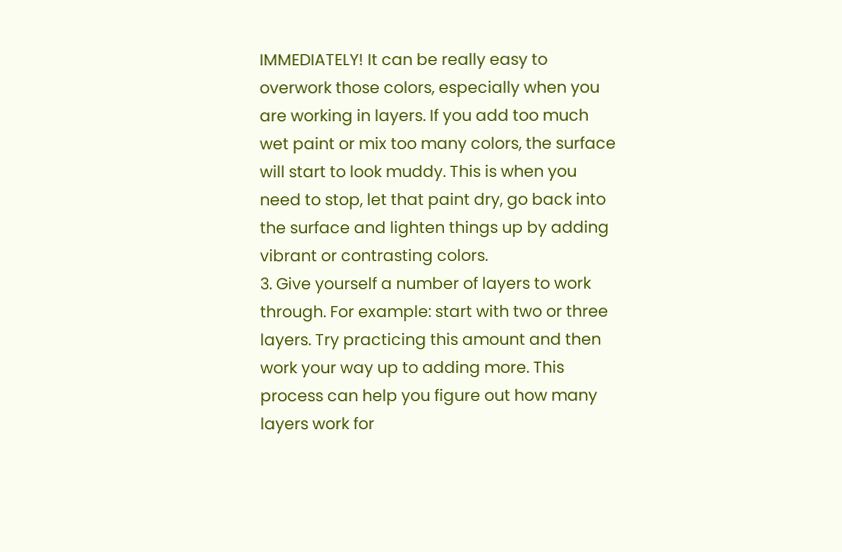IMMEDIATELY! It can be really easy to overwork those colors, especially when you are working in layers. If you add too much wet paint or mix too many colors, the surface will start to look muddy. This is when you need to stop, let that paint dry, go back into the surface and lighten things up by adding vibrant or contrasting colors.
3. Give yourself a number of layers to work through. For example: start with two or three layers. Try practicing this amount and then work your way up to adding more. This process can help you figure out how many layers work for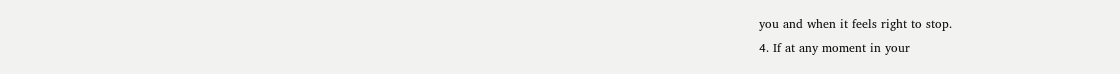you and when it feels right to stop.
4. If at any moment in your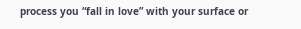process you “fall in love” with your surface or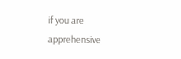if you are apprehensive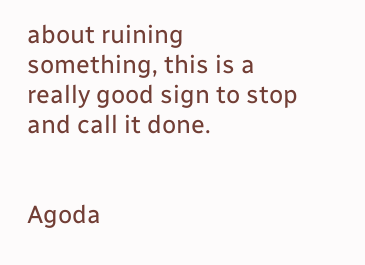about ruining something, this is a really good sign to stop and call it done.


Agoda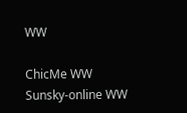WW

ChicMe WW
Sunsky-online WW